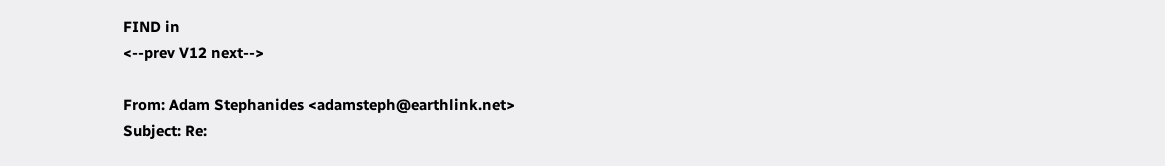FIND in
<--prev V12 next-->

From: Adam Stephanides <adamsteph@earthlink.net>
Subject: Re: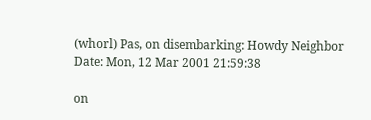(whorl) Pas, on disembarking: Howdy Neighbor
Date: Mon, 12 Mar 2001 21:59:38

on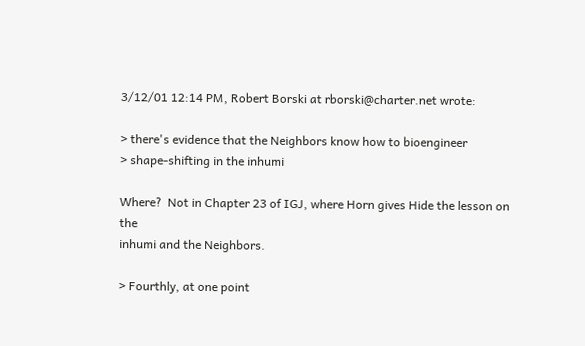3/12/01 12:14 PM, Robert Borski at rborski@charter.net wrote:

> there's evidence that the Neighbors know how to bioengineer
> shape-shifting in the inhumi

Where?  Not in Chapter 23 of IGJ, where Horn gives Hide the lesson on the
inhumi and the Neighbors.

> Fourthly, at one point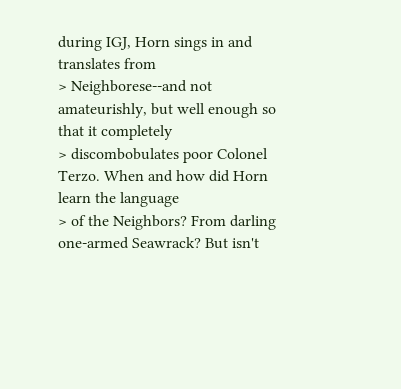during IGJ, Horn sings in and translates from
> Neighborese--and not amateurishly, but well enough so that it completely
> discombobulates poor Colonel Terzo. When and how did Horn learn the language
> of the Neighbors? From darling one-armed Seawrack? But isn't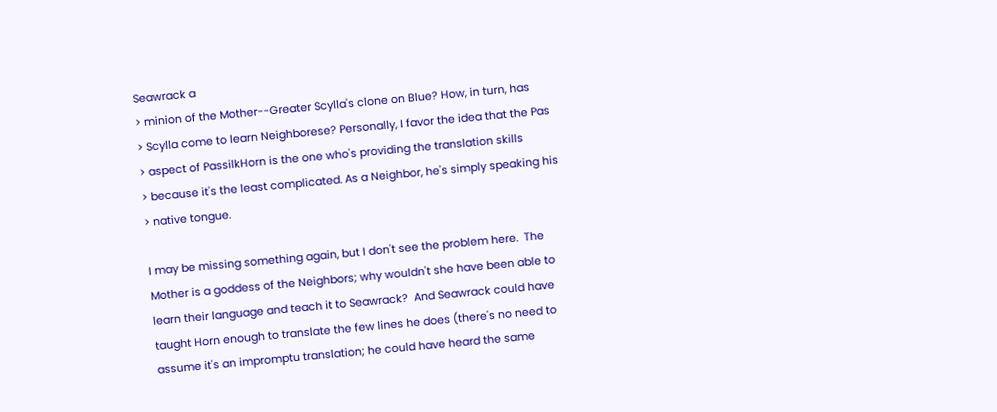Seawrack a
> minion of the Mother--Greater Scylla's clone on Blue? How, in turn, has
> Scylla come to learn Neighborese? Personally, I favor the idea that the Pas
> aspect of PassilkHorn is the one who's providing the translation skills
> because it's the least complicated. As a Neighbor, he's simply speaking his
> native tongue.

I may be missing something again, but I don't see the problem here.  The
Mother is a goddess of the Neighbors; why wouldn't she have been able to
learn their language and teach it to Seawrack?  And Seawrack could have
taught Horn enough to translate the few lines he does (there's no need to
assume it's an impromptu translation; he could have heard the same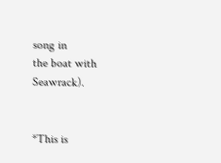song in
the boat with Seawrack).


*This is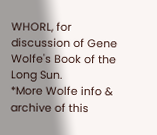WHORL, for discussion of Gene Wolfe's Book of the Long Sun.
*More Wolfe info & archive of this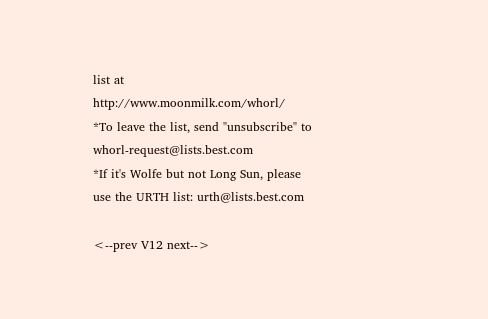list at http://www.moonmilk.com/whorl/
*To leave the list, send "unsubscribe" to whorl-request@lists.best.com
*If it's Wolfe but not Long Sun, please use the URTH list: urth@lists.best.com

<--prev V12 next-->